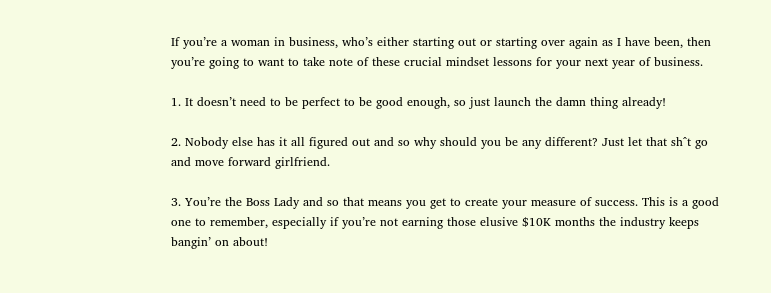If you’re a woman in business, who’s either starting out or starting over again as I have been, then you’re going to want to take note of these crucial mindset lessons for your next year of business.

1. It doesn’t need to be perfect to be good enough, so just launch the damn thing already!

2. Nobody else has it all figured out and so why should you be any different? Just let that sh^t go and move forward girlfriend.

3. You’re the Boss Lady and so that means you get to create your measure of success. This is a good one to remember, especially if you’re not earning those elusive $10K months the industry keeps bangin’ on about!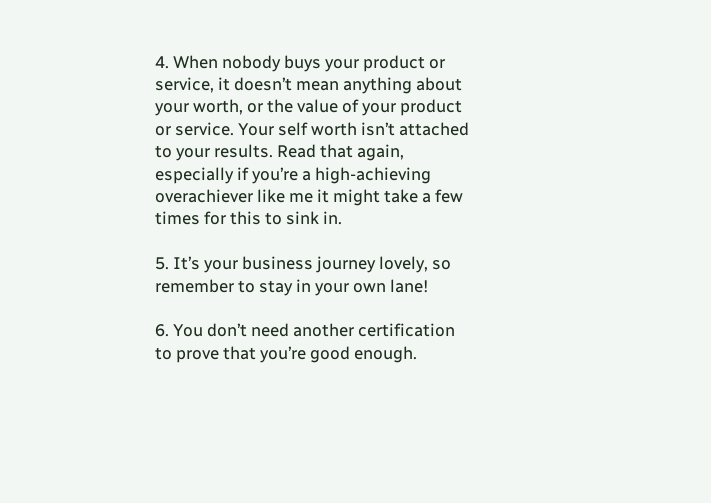4. When nobody buys your product or service, it doesn’t mean anything about your worth, or the value of your product or service. Your self worth isn’t attached to your results. Read that again, especially if you’re a high-achieving overachiever like me it might take a few times for this to sink in.

5. It’s your business journey lovely, so remember to stay in your own lane!

6. You don’t need another certification to prove that you’re good enough.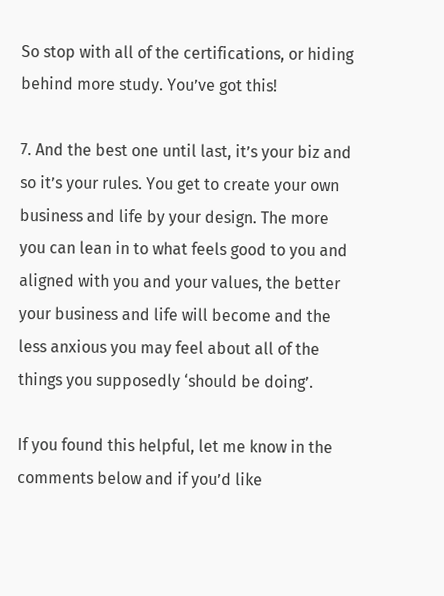So stop with all of the certifications, or hiding behind more study. You’ve got this!

7. And the best one until last, it’s your biz and so it’s your rules. You get to create your own business and life by your design. The more you can lean in to what feels good to you and aligned with you and your values, the better your business and life will become and the less anxious you may feel about all of the things you supposedly ‘should be doing’.

If you found this helpful, let me know in the comments below and if you’d like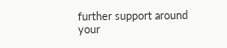further support around your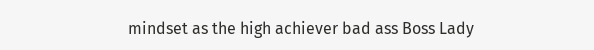mindset as the high achiever bad ass Boss Lady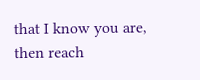that I know you are, then reach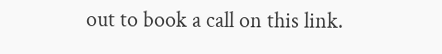out to book a call on this link.